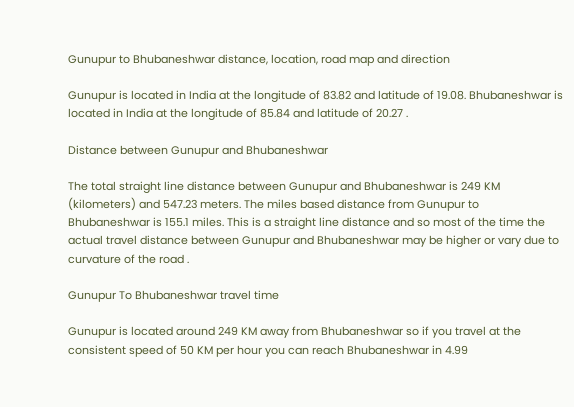Gunupur to Bhubaneshwar distance, location, road map and direction

Gunupur is located in India at the longitude of 83.82 and latitude of 19.08. Bhubaneshwar is located in India at the longitude of 85.84 and latitude of 20.27 .

Distance between Gunupur and Bhubaneshwar

The total straight line distance between Gunupur and Bhubaneshwar is 249 KM (kilometers) and 547.23 meters. The miles based distance from Gunupur to Bhubaneshwar is 155.1 miles. This is a straight line distance and so most of the time the actual travel distance between Gunupur and Bhubaneshwar may be higher or vary due to curvature of the road .

Gunupur To Bhubaneshwar travel time

Gunupur is located around 249 KM away from Bhubaneshwar so if you travel at the consistent speed of 50 KM per hour you can reach Bhubaneshwar in 4.99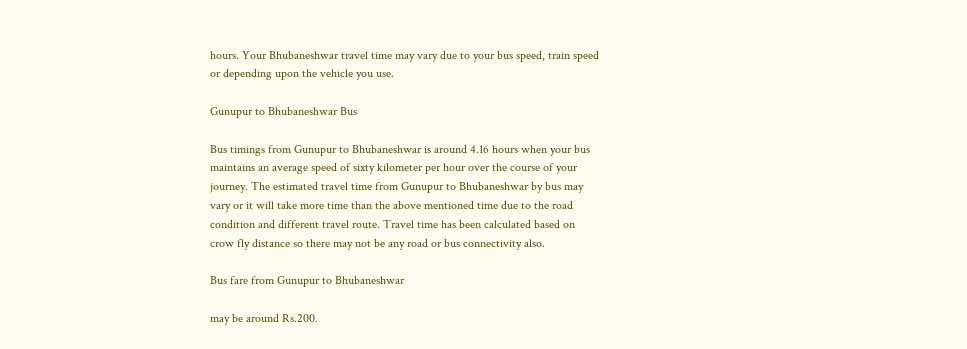hours. Your Bhubaneshwar travel time may vary due to your bus speed, train speed or depending upon the vehicle you use.

Gunupur to Bhubaneshwar Bus

Bus timings from Gunupur to Bhubaneshwar is around 4.16 hours when your bus maintains an average speed of sixty kilometer per hour over the course of your journey. The estimated travel time from Gunupur to Bhubaneshwar by bus may vary or it will take more time than the above mentioned time due to the road condition and different travel route. Travel time has been calculated based on crow fly distance so there may not be any road or bus connectivity also.

Bus fare from Gunupur to Bhubaneshwar

may be around Rs.200.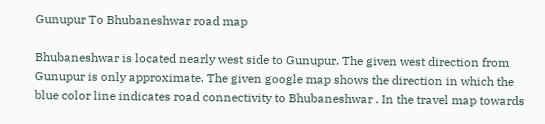Gunupur To Bhubaneshwar road map

Bhubaneshwar is located nearly west side to Gunupur. The given west direction from Gunupur is only approximate. The given google map shows the direction in which the blue color line indicates road connectivity to Bhubaneshwar . In the travel map towards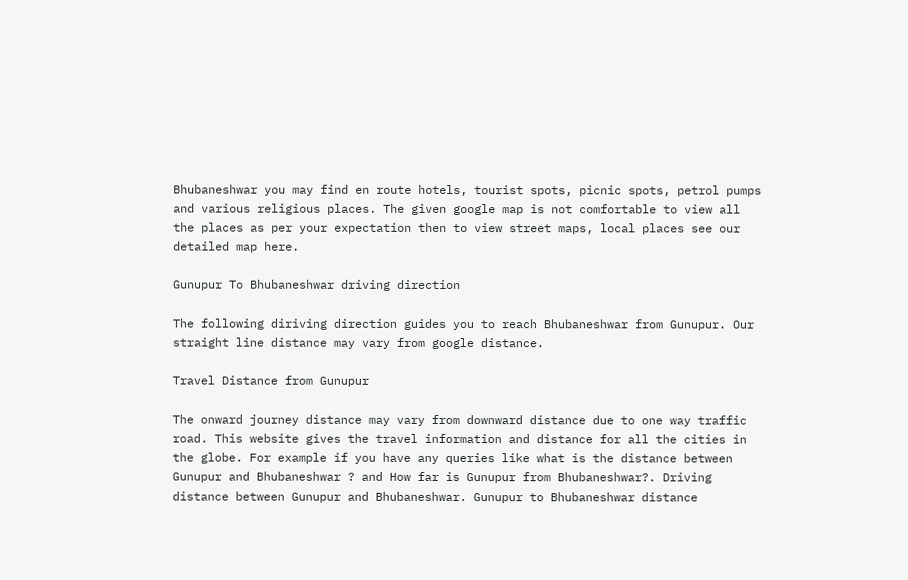Bhubaneshwar you may find en route hotels, tourist spots, picnic spots, petrol pumps and various religious places. The given google map is not comfortable to view all the places as per your expectation then to view street maps, local places see our detailed map here.

Gunupur To Bhubaneshwar driving direction

The following diriving direction guides you to reach Bhubaneshwar from Gunupur. Our straight line distance may vary from google distance.

Travel Distance from Gunupur

The onward journey distance may vary from downward distance due to one way traffic road. This website gives the travel information and distance for all the cities in the globe. For example if you have any queries like what is the distance between Gunupur and Bhubaneshwar ? and How far is Gunupur from Bhubaneshwar?. Driving distance between Gunupur and Bhubaneshwar. Gunupur to Bhubaneshwar distance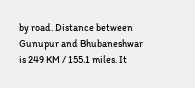by road. Distance between Gunupur and Bhubaneshwar is 249 KM / 155.1 miles. It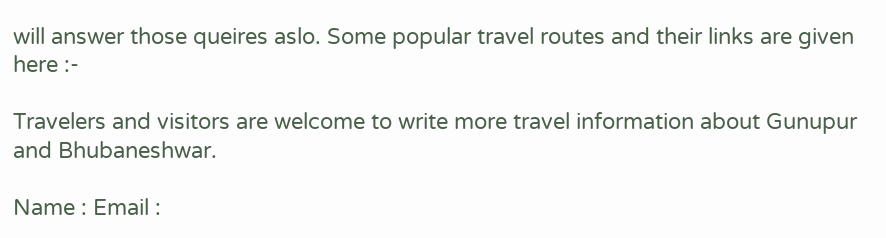will answer those queires aslo. Some popular travel routes and their links are given here :-

Travelers and visitors are welcome to write more travel information about Gunupur and Bhubaneshwar.

Name : Email :